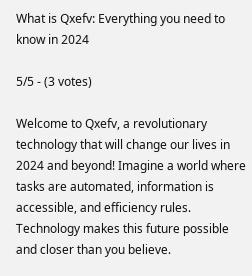What is Qxefv: Everything you need to know in 2024

5/5 - (3 votes)

Welcome to Qxefv, a revolutionary technology that will change our lives in 2024 and beyond! Imagine a world where tasks are automated, information is accessible, and efficiency rules. Technology makes this future possible and closer than you believe.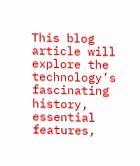This blog article will explore the technology’s fascinating history, essential features,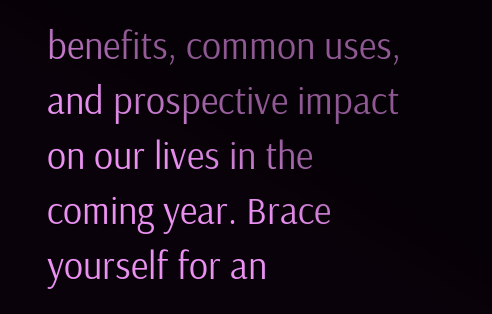benefits, common uses, and prospective impact on our lives in the coming year. Brace yourself for an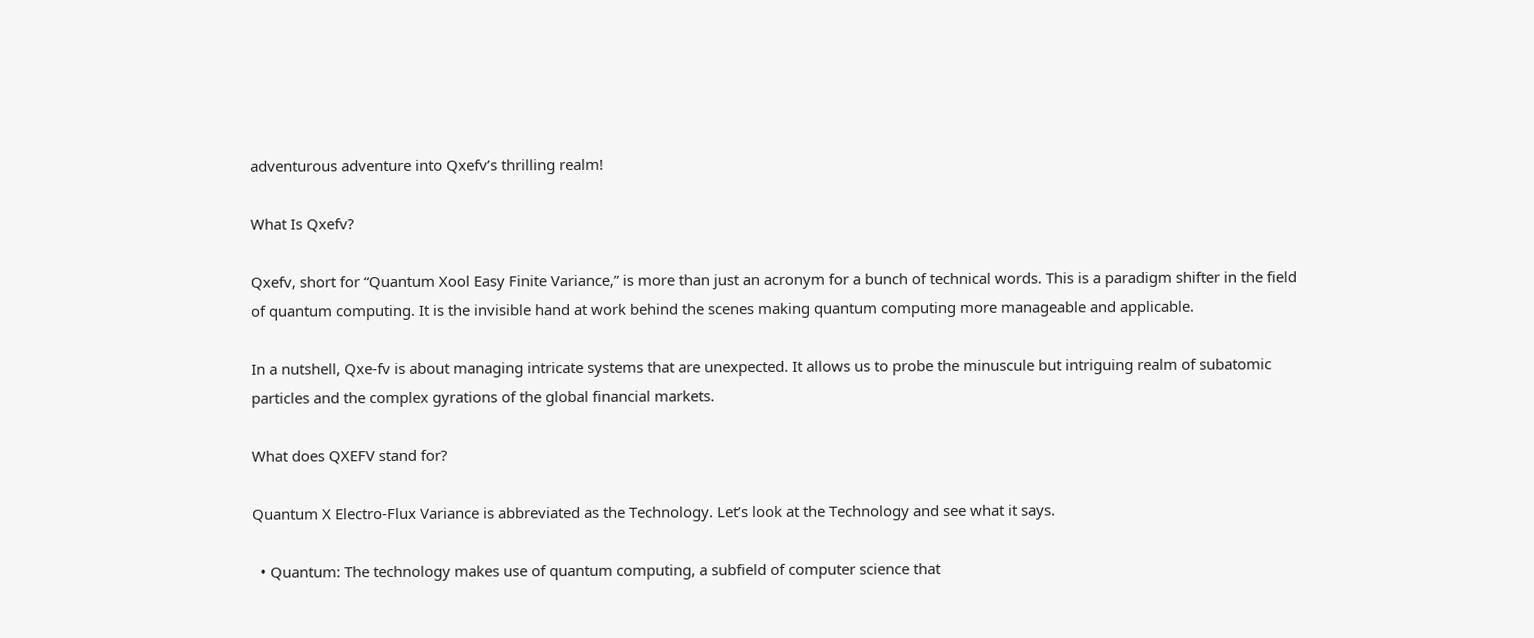adventurous adventure into Qxefv’s thrilling realm!

What Is Qxefv?

Qxefv, short for “Quantum Xool Easy Finite Variance,” is more than just an acronym for a bunch of technical words. This is a paradigm shifter in the field of quantum computing. It is the invisible hand at work behind the scenes making quantum computing more manageable and applicable.

In a nutshell, Qxe-fv is about managing intricate systems that are unexpected. It allows us to probe the minuscule but intriguing realm of subatomic particles and the complex gyrations of the global financial markets.

What does QXEFV stand for?

Quantum X Electro-Flux Variance is abbreviated as the Technology. Let’s look at the Technology and see what it says.

  • Quantum: The technology makes use of quantum computing, a subfield of computer science that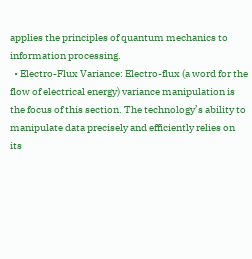applies the principles of quantum mechanics to information processing.
  • Electro-Flux Variance: Electro-flux (a word for the flow of electrical energy) variance manipulation is the focus of this section. The technology’s ability to manipulate data precisely and efficiently relies on its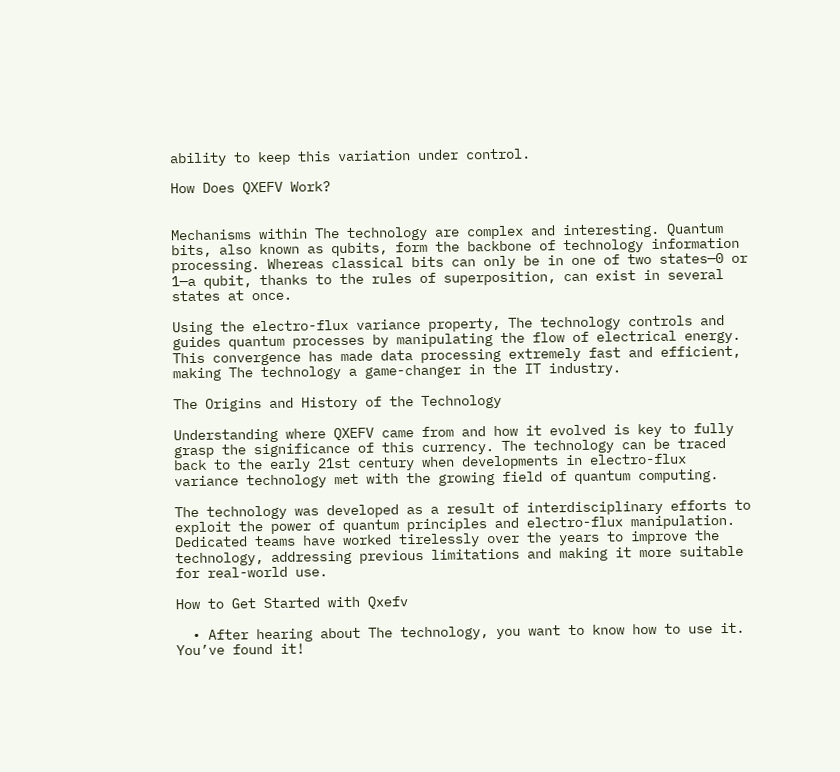ability to keep this variation under control.

How Does QXEFV Work?


Mechanisms within The technology are complex and interesting. Quantum bits, also known as qubits, form the backbone of technology information processing. Whereas classical bits can only be in one of two states—0 or 1—a qubit, thanks to the rules of superposition, can exist in several states at once.

Using the electro-flux variance property, The technology controls and guides quantum processes by manipulating the flow of electrical energy. This convergence has made data processing extremely fast and efficient, making The technology a game-changer in the IT industry.

The Origins and History of the Technology

Understanding where QXEFV came from and how it evolved is key to fully grasp the significance of this currency. The technology can be traced back to the early 21st century when developments in electro-flux variance technology met with the growing field of quantum computing.

The technology was developed as a result of interdisciplinary efforts to exploit the power of quantum principles and electro-flux manipulation. Dedicated teams have worked tirelessly over the years to improve the technology, addressing previous limitations and making it more suitable for real-world use.

How to Get Started with Qxefv

  • After hearing about The technology, you want to know how to use it. You’ve found it!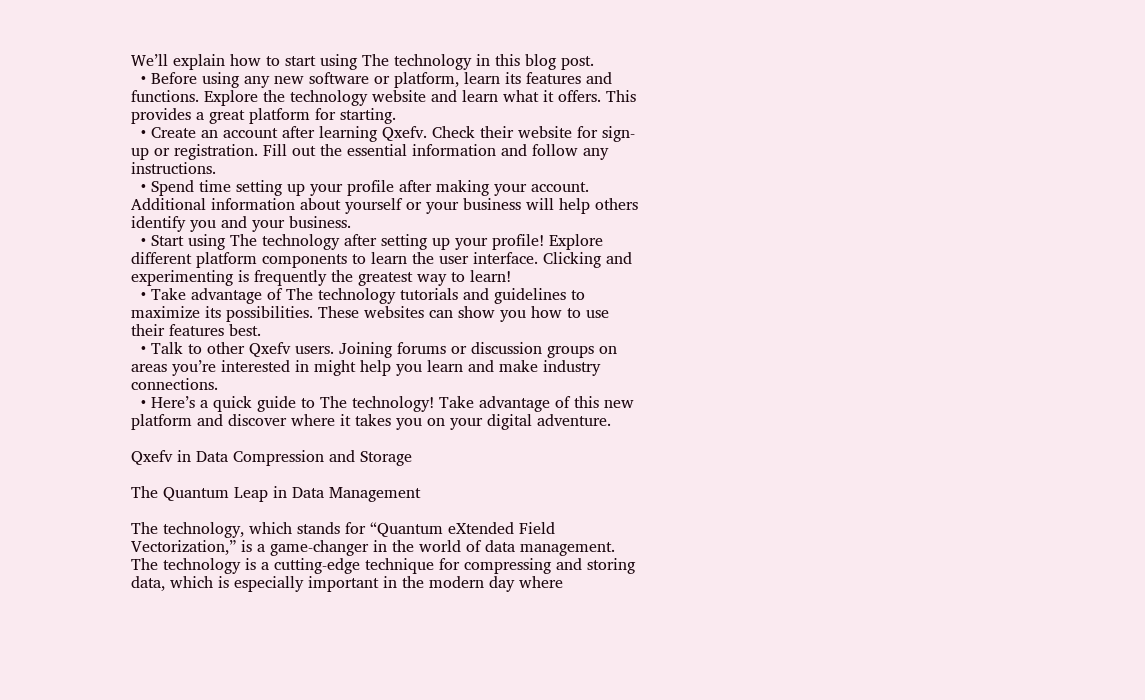We’ll explain how to start using The technology in this blog post.
  • Before using any new software or platform, learn its features and functions. Explore the technology website and learn what it offers. This provides a great platform for starting.
  • Create an account after learning Qxefv. Check their website for sign-up or registration. Fill out the essential information and follow any instructions.
  • Spend time setting up your profile after making your account. Additional information about yourself or your business will help others identify you and your business.
  • Start using The technology after setting up your profile! Explore different platform components to learn the user interface. Clicking and experimenting is frequently the greatest way to learn!
  • Take advantage of The technology tutorials and guidelines to maximize its possibilities. These websites can show you how to use their features best.
  • Talk to other Qxefv users. Joining forums or discussion groups on areas you’re interested in might help you learn and make industry connections.
  • Here’s a quick guide to The technology! Take advantage of this new platform and discover where it takes you on your digital adventure.

Qxefv in Data Compression and Storage

The Quantum Leap in Data Management

The technology, which stands for “Quantum eXtended Field Vectorization,” is a game-changer in the world of data management. The technology is a cutting-edge technique for compressing and storing data, which is especially important in the modern day where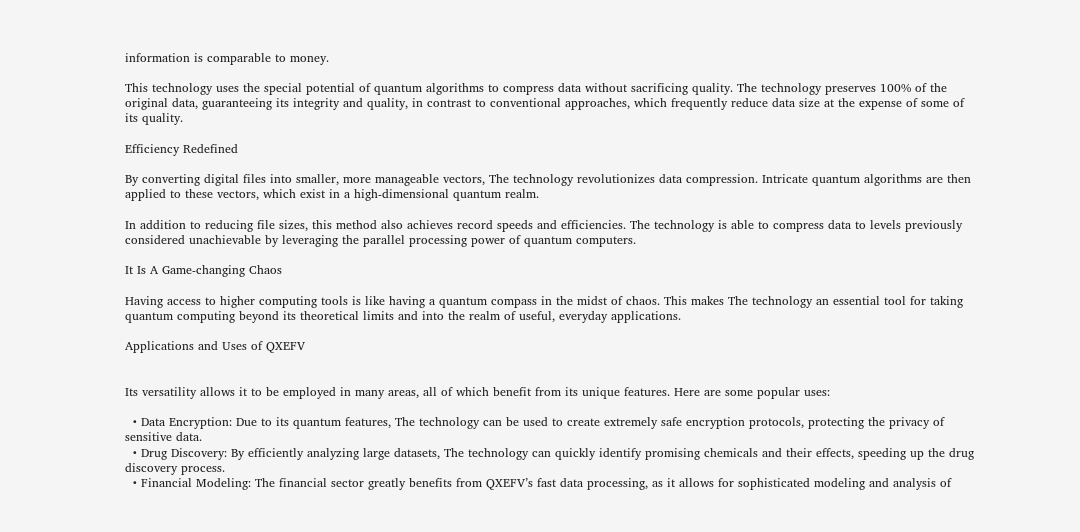information is comparable to money.

This technology uses the special potential of quantum algorithms to compress data without sacrificing quality. The technology preserves 100% of the original data, guaranteeing its integrity and quality, in contrast to conventional approaches, which frequently reduce data size at the expense of some of its quality.

Efficiency Redefined

By converting digital files into smaller, more manageable vectors, The technology revolutionizes data compression. Intricate quantum algorithms are then applied to these vectors, which exist in a high-dimensional quantum realm.

In addition to reducing file sizes, this method also achieves record speeds and efficiencies. The technology is able to compress data to levels previously considered unachievable by leveraging the parallel processing power of quantum computers.

It Is A Game-changing Chaos

Having access to higher computing tools is like having a quantum compass in the midst of chaos. This makes The technology an essential tool for taking quantum computing beyond its theoretical limits and into the realm of useful, everyday applications.

Applications and Uses of QXEFV


Its versatility allows it to be employed in many areas, all of which benefit from its unique features. Here are some popular uses:

  • Data Encryption: Due to its quantum features, The technology can be used to create extremely safe encryption protocols, protecting the privacy of sensitive data.
  • Drug Discovery: By efficiently analyzing large datasets, The technology can quickly identify promising chemicals and their effects, speeding up the drug discovery process.
  • Financial Modeling: The financial sector greatly benefits from QXEFV’s fast data processing, as it allows for sophisticated modeling and analysis of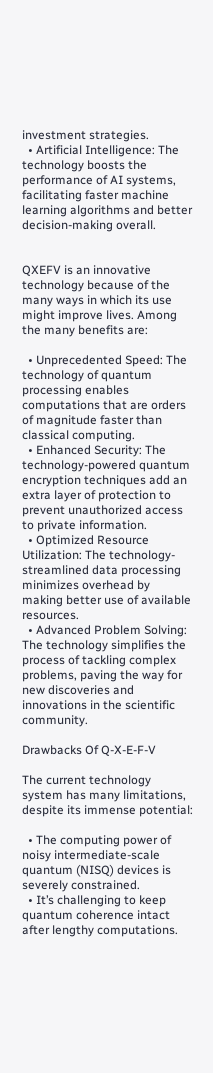investment strategies.
  • Artificial Intelligence: The technology boosts the performance of AI systems, facilitating faster machine learning algorithms and better decision-making overall.


QXEFV is an innovative technology because of the many ways in which its use might improve lives. Among the many benefits are:

  • Unprecedented Speed: The technology of quantum processing enables computations that are orders of magnitude faster than classical computing.
  • Enhanced Security: The technology-powered quantum encryption techniques add an extra layer of protection to prevent unauthorized access to private information.
  • Optimized Resource Utilization: The technology-streamlined data processing minimizes overhead by making better use of available resources.
  • Advanced Problem Solving: The technology simplifies the process of tackling complex problems, paving the way for new discoveries and innovations in the scientific community.

Drawbacks Of Q-X-E-F-V

The current technology system has many limitations, despite its immense potential:

  • The computing power of noisy intermediate-scale quantum (NISQ) devices is severely constrained.
  • It’s challenging to keep quantum coherence intact after lengthy computations.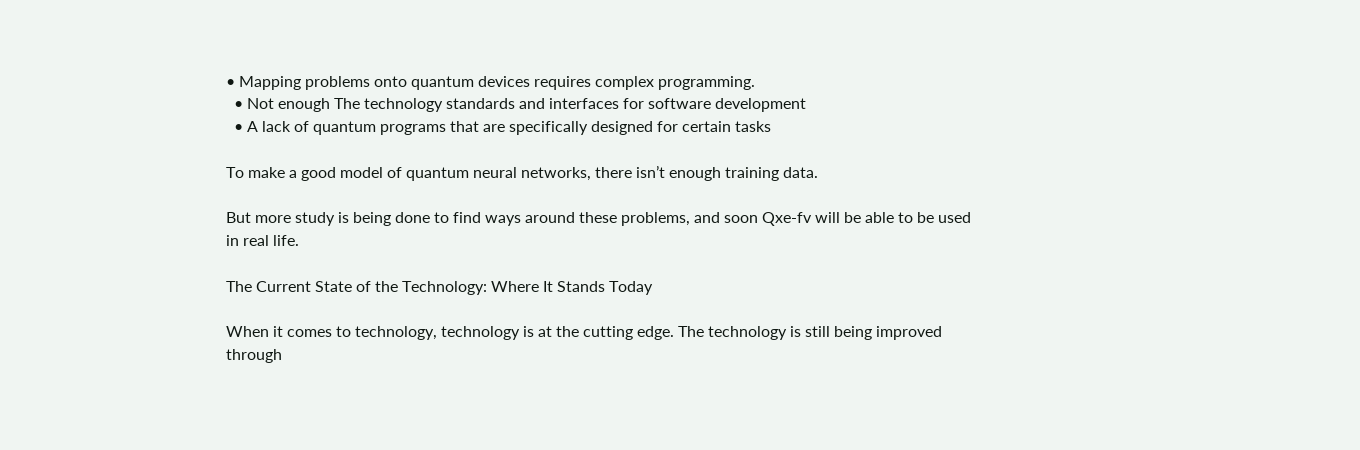• Mapping problems onto quantum devices requires complex programming.
  • Not enough The technology standards and interfaces for software development
  • A lack of quantum programs that are specifically designed for certain tasks

To make a good model of quantum neural networks, there isn’t enough training data.

But more study is being done to find ways around these problems, and soon Qxe-fv will be able to be used in real life.

The Current State of the Technology: Where It Stands Today

When it comes to technology, technology is at the cutting edge. The technology is still being improved through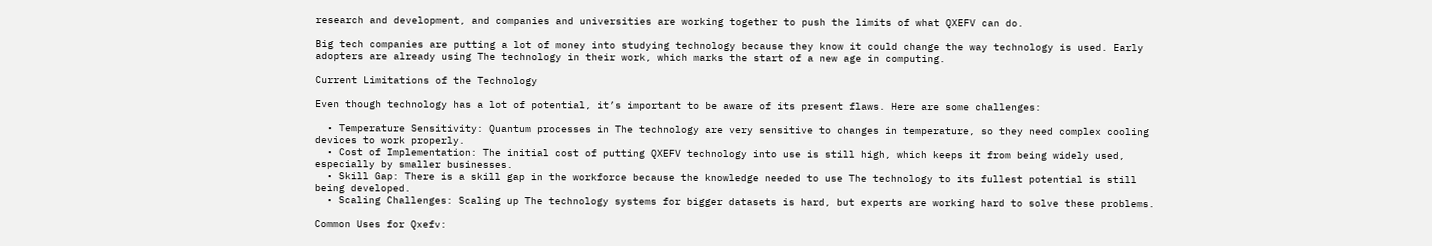research and development, and companies and universities are working together to push the limits of what QXEFV can do.

Big tech companies are putting a lot of money into studying technology because they know it could change the way technology is used. Early adopters are already using The technology in their work, which marks the start of a new age in computing.

Current Limitations of the Technology

Even though technology has a lot of potential, it’s important to be aware of its present flaws. Here are some challenges:

  • Temperature Sensitivity: Quantum processes in The technology are very sensitive to changes in temperature, so they need complex cooling devices to work properly.
  • Cost of Implementation: The initial cost of putting QXEFV technology into use is still high, which keeps it from being widely used, especially by smaller businesses.
  • Skill Gap: There is a skill gap in the workforce because the knowledge needed to use The technology to its fullest potential is still being developed.
  • Scaling Challenges: Scaling up The technology systems for bigger datasets is hard, but experts are working hard to solve these problems.

Common Uses for Qxefv: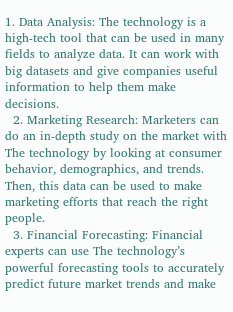1. Data Analysis: The technology is a high-tech tool that can be used in many fields to analyze data. It can work with big datasets and give companies useful information to help them make decisions.
  2. Marketing Research: Marketers can do an in-depth study on the market with The technology by looking at consumer behavior, demographics, and trends. Then, this data can be used to make marketing efforts that reach the right people.
  3. Financial Forecasting: Financial experts can use The technology’s powerful forecasting tools to accurately predict future market trends and make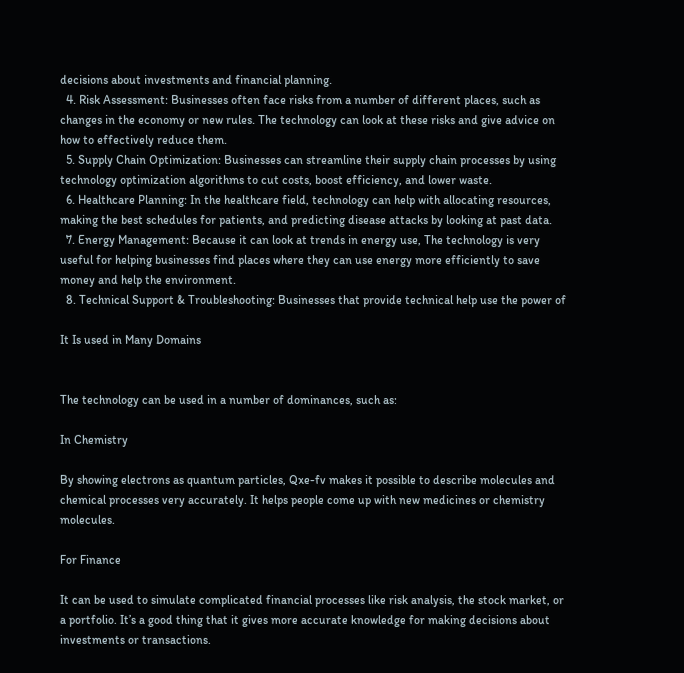decisions about investments and financial planning.
  4. Risk Assessment: Businesses often face risks from a number of different places, such as changes in the economy or new rules. The technology can look at these risks and give advice on how to effectively reduce them.
  5. Supply Chain Optimization: Businesses can streamline their supply chain processes by using technology optimization algorithms to cut costs, boost efficiency, and lower waste.
  6. Healthcare Planning: In the healthcare field, technology can help with allocating resources, making the best schedules for patients, and predicting disease attacks by looking at past data.
  7. Energy Management: Because it can look at trends in energy use, The technology is very useful for helping businesses find places where they can use energy more efficiently to save money and help the environment.
  8. Technical Support & Troubleshooting: Businesses that provide technical help use the power of

It Is used in Many Domains


The technology can be used in a number of dominances, such as:

In Chemistry

By showing electrons as quantum particles, Qxe-fv makes it possible to describe molecules and chemical processes very accurately. It helps people come up with new medicines or chemistry molecules.

For Finance

It can be used to simulate complicated financial processes like risk analysis, the stock market, or a portfolio. It’s a good thing that it gives more accurate knowledge for making decisions about investments or transactions.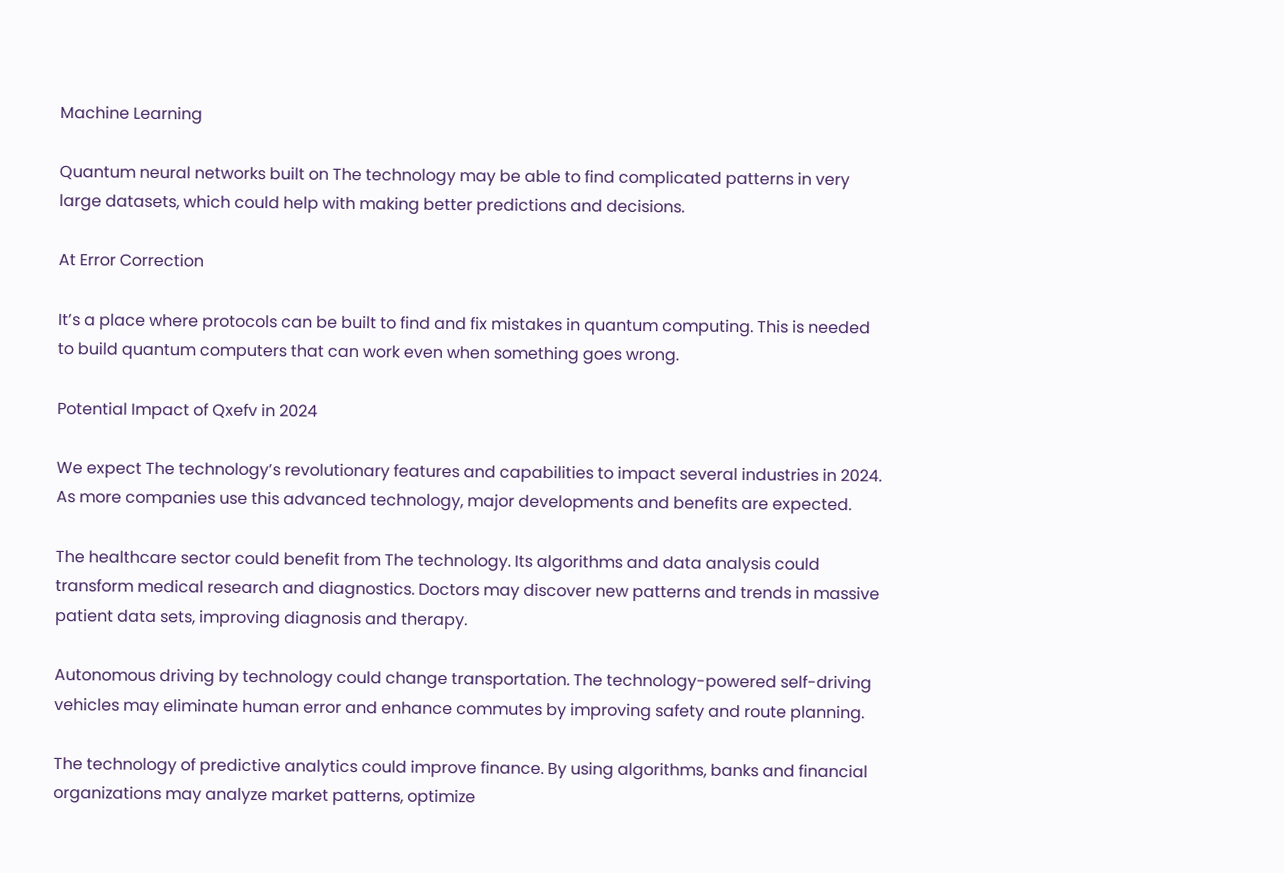Machine Learning

Quantum neural networks built on The technology may be able to find complicated patterns in very large datasets, which could help with making better predictions and decisions.

At Error Correction

It’s a place where protocols can be built to find and fix mistakes in quantum computing. This is needed to build quantum computers that can work even when something goes wrong.

Potential Impact of Qxefv in 2024

We expect The technology’s revolutionary features and capabilities to impact several industries in 2024. As more companies use this advanced technology, major developments and benefits are expected.

The healthcare sector could benefit from The technology. Its algorithms and data analysis could transform medical research and diagnostics. Doctors may discover new patterns and trends in massive patient data sets, improving diagnosis and therapy.

Autonomous driving by technology could change transportation. The technology-powered self-driving vehicles may eliminate human error and enhance commutes by improving safety and route planning.

The technology of predictive analytics could improve finance. By using algorithms, banks and financial organizations may analyze market patterns, optimize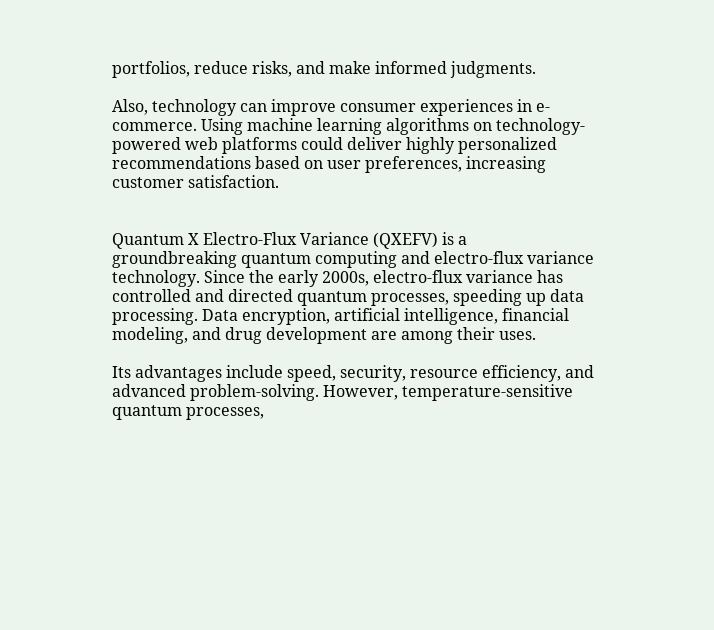portfolios, reduce risks, and make informed judgments.

Also, technology can improve consumer experiences in e-commerce. Using machine learning algorithms on technology-powered web platforms could deliver highly personalized recommendations based on user preferences, increasing customer satisfaction.


Quantum X Electro-Flux Variance (QXEFV) is a groundbreaking quantum computing and electro-flux variance technology. Since the early 2000s, electro-flux variance has controlled and directed quantum processes, speeding up data processing. Data encryption, artificial intelligence, financial modeling, and drug development are among their uses.

Its advantages include speed, security, resource efficiency, and advanced problem-solving. However, temperature-sensitive quantum processes,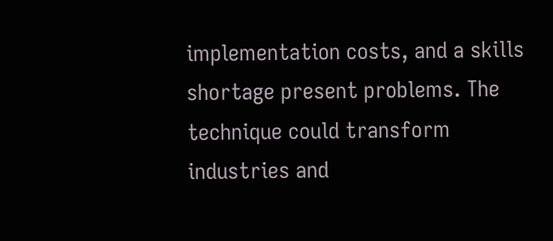implementation costs, and a skills shortage present problems. The technique could transform industries and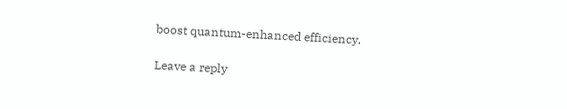boost quantum-enhanced efficiency.

Leave a reply